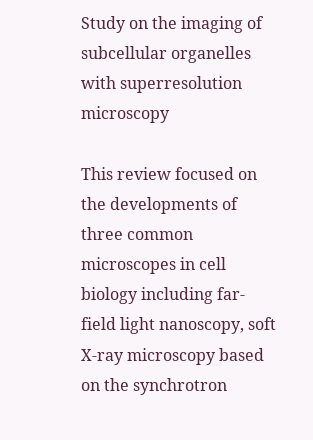Study on the imaging of subcellular organelles with superresolution microscopy

This review focused on the developments of three common microscopes in cell biology including far-field light nanoscopy, soft X-ray microscopy based on the synchrotron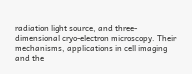radiation light source, and three-dimensional cryo-electron microscopy. Their mechanisms, applications in cell imaging and the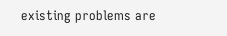existing problems are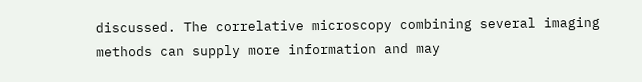discussed. The correlative microscopy combining several imaging methods can supply more information and may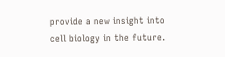provide a new insight into cell biology in the future.